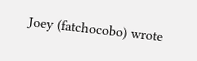Joey (fatchocobo) wrote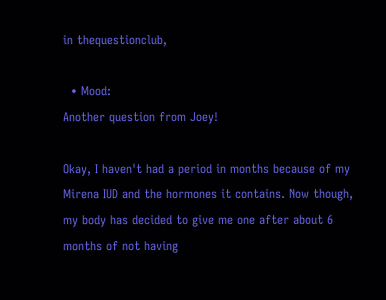in thequestionclub,

  • Mood:
Another question from Joey!

Okay, I haven't had a period in months because of my Mirena IUD and the hormones it contains. Now though, my body has decided to give me one after about 6 months of not having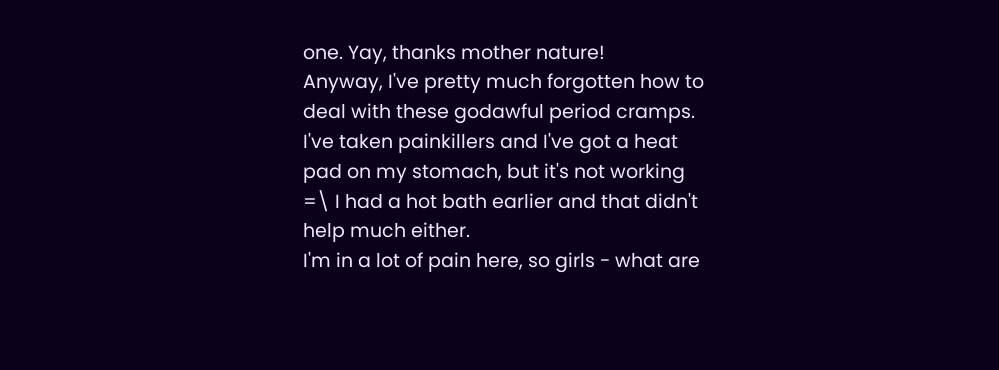one. Yay, thanks mother nature!
Anyway, I've pretty much forgotten how to deal with these godawful period cramps. I've taken painkillers and I've got a heat pad on my stomach, but it's not working =\ I had a hot bath earlier and that didn't help much either.
I'm in a lot of pain here, so girls - what are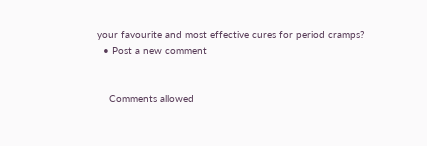your favourite and most effective cures for period cramps?
  • Post a new comment


    Comments allowed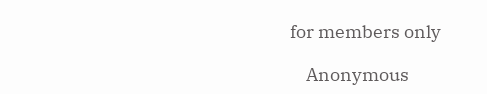for members only

    Anonymous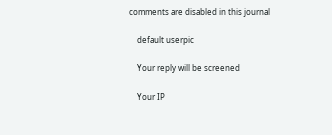comments are disabled in this journal

    default userpic

    Your reply will be screened

    Your IP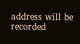address will be recorded